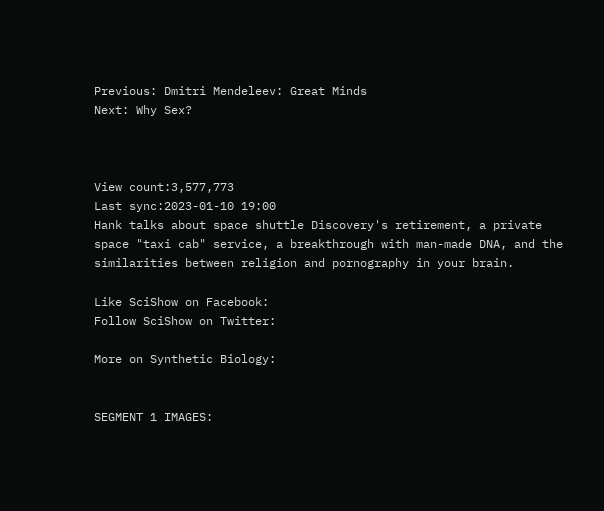Previous: Dmitri Mendeleev: Great Minds
Next: Why Sex?



View count:3,577,773
Last sync:2023-01-10 19:00
Hank talks about space shuttle Discovery's retirement, a private space "taxi cab" service, a breakthrough with man-made DNA, and the similarities between religion and pornography in your brain.

Like SciShow on Facebook:
Follow SciShow on Twitter:

More on Synthetic Biology:


SEGMENT 1 IMAGES: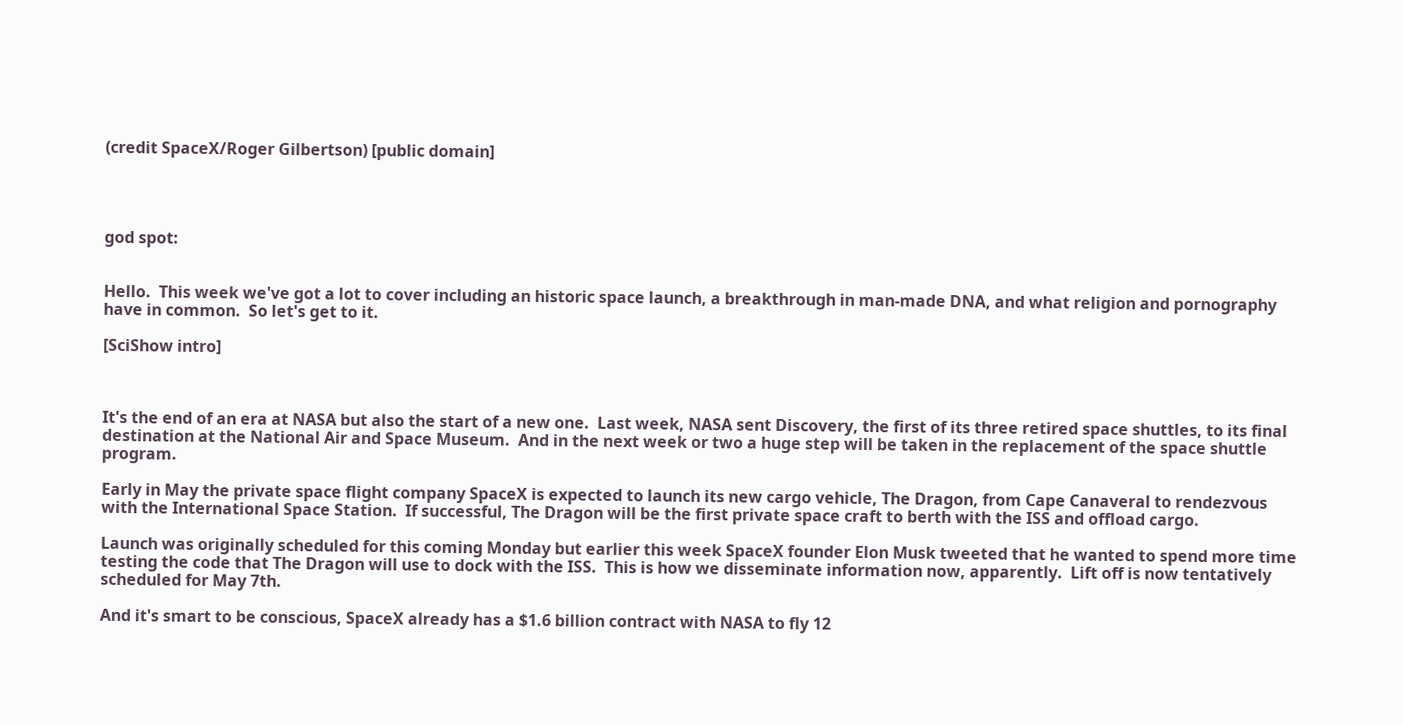(credit SpaceX/Roger Gilbertson) [public domain]




god spot:


Hello.  This week we've got a lot to cover including an historic space launch, a breakthrough in man-made DNA, and what religion and pornography have in common.  So let's get to it.

[SciShow intro]



It's the end of an era at NASA but also the start of a new one.  Last week, NASA sent Discovery, the first of its three retired space shuttles, to its final destination at the National Air and Space Museum.  And in the next week or two a huge step will be taken in the replacement of the space shuttle program.

Early in May the private space flight company SpaceX is expected to launch its new cargo vehicle, The Dragon, from Cape Canaveral to rendezvous with the International Space Station.  If successful, The Dragon will be the first private space craft to berth with the ISS and offload cargo.

Launch was originally scheduled for this coming Monday but earlier this week SpaceX founder Elon Musk tweeted that he wanted to spend more time testing the code that The Dragon will use to dock with the ISS.  This is how we disseminate information now, apparently.  Lift off is now tentatively scheduled for May 7th.

And it's smart to be conscious, SpaceX already has a $1.6 billion contract with NASA to fly 12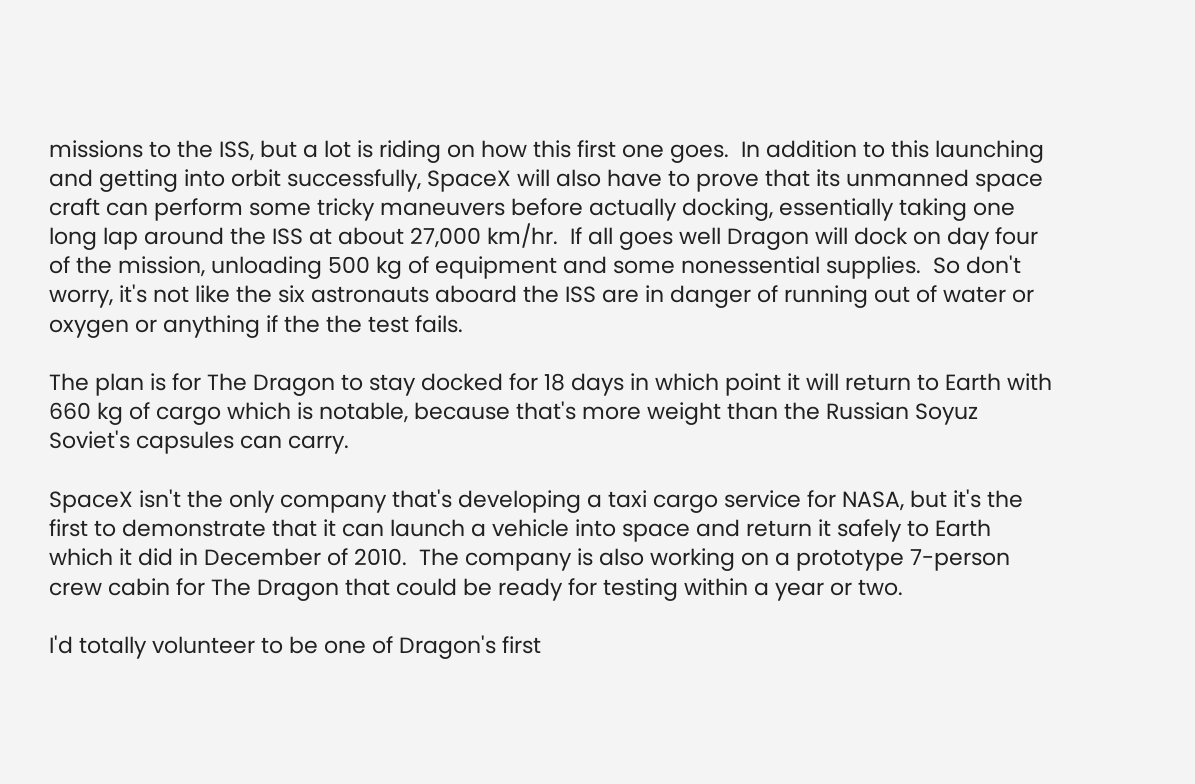missions to the ISS, but a lot is riding on how this first one goes.  In addition to this launching and getting into orbit successfully, SpaceX will also have to prove that its unmanned space craft can perform some tricky maneuvers before actually docking, essentially taking one long lap around the ISS at about 27,000 km/hr.  If all goes well Dragon will dock on day four of the mission, unloading 500 kg of equipment and some nonessential supplies.  So don't worry, it's not like the six astronauts aboard the ISS are in danger of running out of water or oxygen or anything if the the test fails.

The plan is for The Dragon to stay docked for 18 days in which point it will return to Earth with 660 kg of cargo which is notable, because that's more weight than the Russian Soyuz Soviet's capsules can carry.

SpaceX isn't the only company that's developing a taxi cargo service for NASA, but it's the first to demonstrate that it can launch a vehicle into space and return it safely to Earth which it did in December of 2010.  The company is also working on a prototype 7-person crew cabin for The Dragon that could be ready for testing within a year or two.

I'd totally volunteer to be one of Dragon's first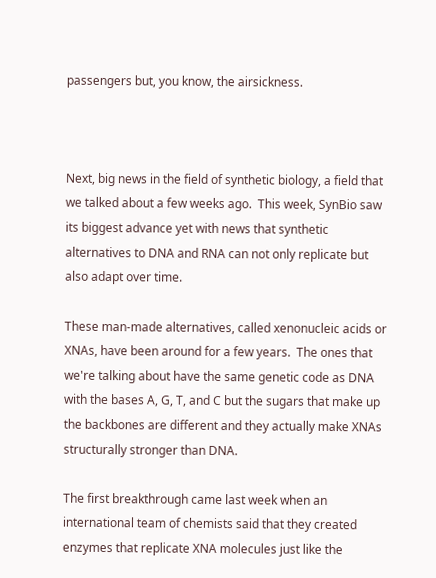passengers but, you know, the airsickness.



Next, big news in the field of synthetic biology, a field that we talked about a few weeks ago.  This week, SynBio saw its biggest advance yet with news that synthetic alternatives to DNA and RNA can not only replicate but also adapt over time.

These man-made alternatives, called xenonucleic acids or XNAs, have been around for a few years.  The ones that we're talking about have the same genetic code as DNA with the bases A, G, T, and C but the sugars that make up the backbones are different and they actually make XNAs structurally stronger than DNA.

The first breakthrough came last week when an international team of chemists said that they created enzymes that replicate XNA molecules just like the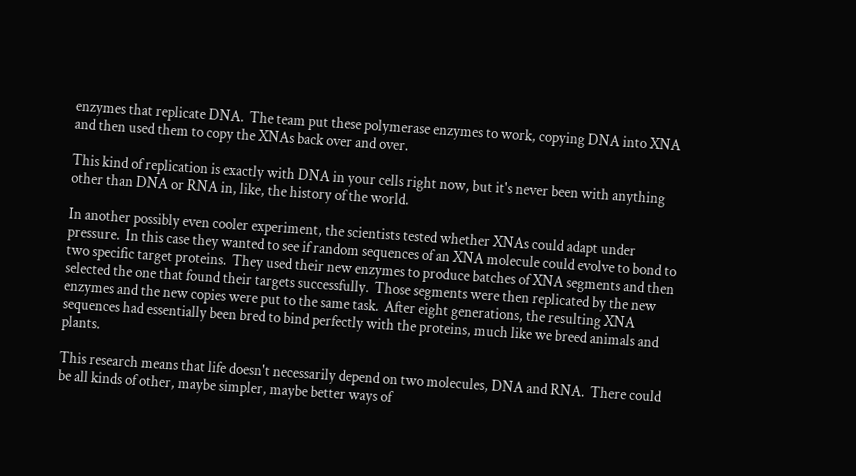enzymes that replicate DNA.  The team put these polymerase enzymes to work, copying DNA into XNA and then used them to copy the XNAs back over and over.

This kind of replication is exactly with DNA in your cells right now, but it's never been with anything other than DNA or RNA in, like, the history of the world.

In another possibly even cooler experiment, the scientists tested whether XNAs could adapt under pressure.  In this case they wanted to see if random sequences of an XNA molecule could evolve to bond to two specific target proteins.  They used their new enzymes to produce batches of XNA segments and then selected the one that found their targets successfully.  Those segments were then replicated by the new enzymes and the new copies were put to the same task.  After eight generations, the resulting XNA sequences had essentially been bred to bind perfectly with the proteins, much like we breed animals and plants.

This research means that life doesn't necessarily depend on two molecules, DNA and RNA.  There could be all kinds of other, maybe simpler, maybe better ways of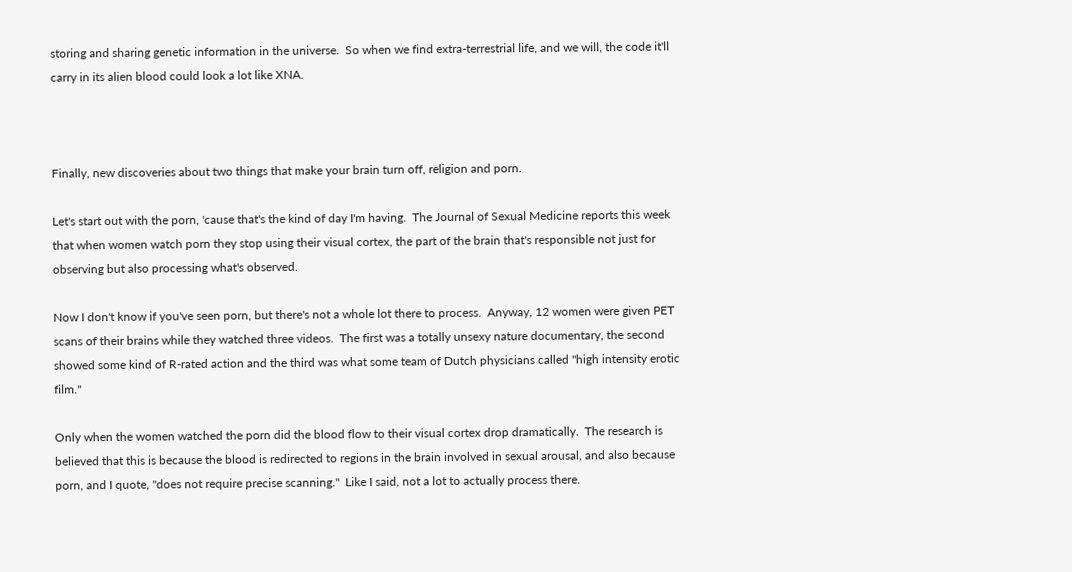storing and sharing genetic information in the universe.  So when we find extra-terrestrial life, and we will, the code it'll carry in its alien blood could look a lot like XNA.



Finally, new discoveries about two things that make your brain turn off, religion and porn.

Let's start out with the porn, 'cause that's the kind of day I'm having.  The Journal of Sexual Medicine reports this week that when women watch porn they stop using their visual cortex, the part of the brain that's responsible not just for observing but also processing what's observed.

Now I don't know if you've seen porn, but there's not a whole lot there to process.  Anyway, 12 women were given PET scans of their brains while they watched three videos.  The first was a totally unsexy nature documentary, the second showed some kind of R-rated action and the third was what some team of Dutch physicians called "high intensity erotic film."

Only when the women watched the porn did the blood flow to their visual cortex drop dramatically.  The research is believed that this is because the blood is redirected to regions in the brain involved in sexual arousal, and also because porn, and I quote, "does not require precise scanning."  Like I said, not a lot to actually process there.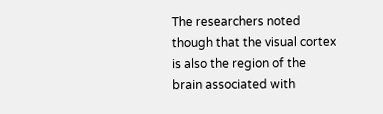The researchers noted though that the visual cortex is also the region of the brain associated with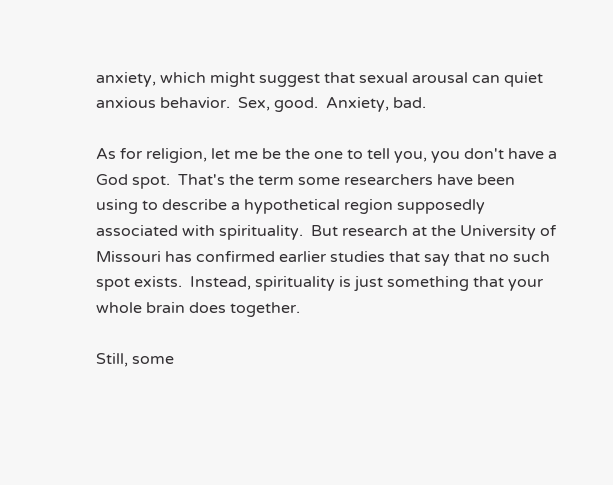anxiety, which might suggest that sexual arousal can quiet anxious behavior.  Sex, good.  Anxiety, bad.

As for religion, let me be the one to tell you, you don't have a God spot.  That's the term some researchers have been using to describe a hypothetical region supposedly associated with spirituality.  But research at the University of Missouri has confirmed earlier studies that say that no such spot exists.  Instead, spirituality is just something that your whole brain does together.

Still, some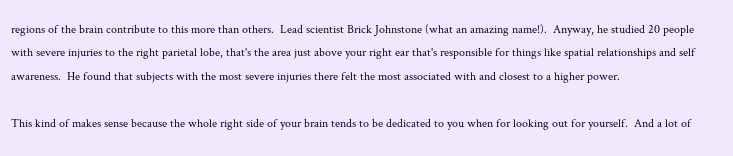regions of the brain contribute to this more than others.  Lead scientist Brick Johnstone (what an amazing name!).  Anyway, he studied 20 people with severe injuries to the right parietal lobe, that's the area just above your right ear that's responsible for things like spatial relationships and self awareness.  He found that subjects with the most severe injuries there felt the most associated with and closest to a higher power.

This kind of makes sense because the whole right side of your brain tends to be dedicated to you when for looking out for yourself.  And a lot of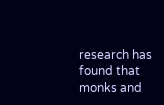research has found that monks and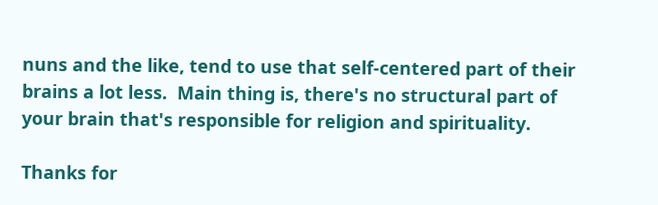nuns and the like, tend to use that self-centered part of their brains a lot less.  Main thing is, there's no structural part of your brain that's responsible for religion and spirituality.

Thanks for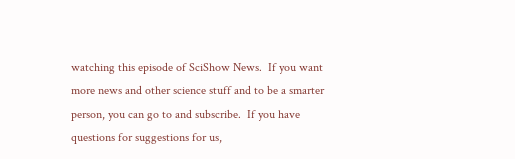watching this episode of SciShow News.  If you want more news and other science stuff and to be a smarter person, you can go to and subscribe.  If you have questions for suggestions for us,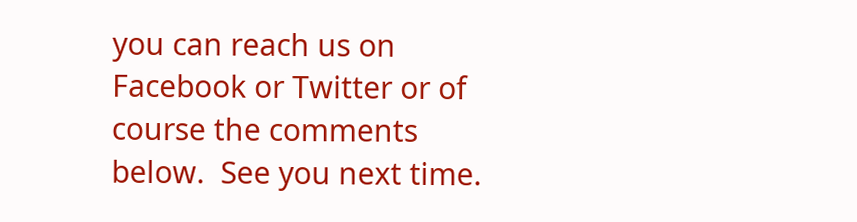you can reach us on Facebook or Twitter or of course the comments below.  See you next time.